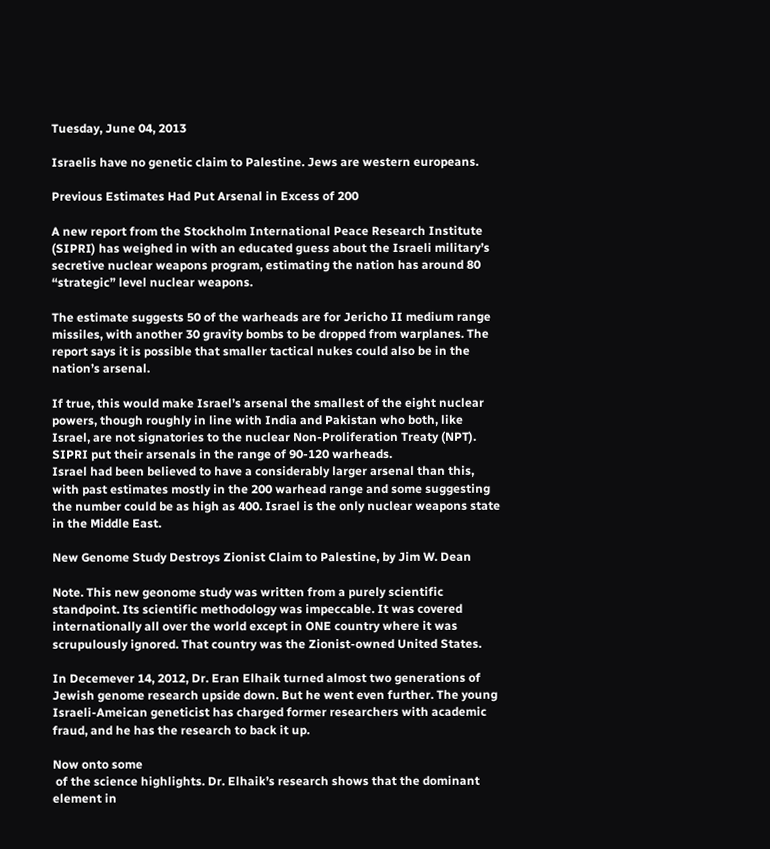Tuesday, June 04, 2013

Israelis have no genetic claim to Palestine. Jews are western europeans.

Previous Estimates Had Put Arsenal in Excess of 200

A new report from the Stockholm International Peace Research Institute (SIPRI) has weighed in with an educated guess about the Israeli military’s secretive nuclear weapons program, estimating the nation has around 80 “strategic” level nuclear weapons.

The estimate suggests 50 of the warheads are for Jericho II medium range missiles, with another 30 gravity bombs to be dropped from warplanes. The report says it is possible that smaller tactical nukes could also be in the nation’s arsenal.

If true, this would make Israel’s arsenal the smallest of the eight nuclear powers, though roughly in line with India and Pakistan who both, like Israel, are not signatories to the nuclear Non-Proliferation Treaty (NPT). SIPRI put their arsenals in the range of 90-120 warheads.
Israel had been believed to have a considerably larger arsenal than this, with past estimates mostly in the 200 warhead range and some suggesting the number could be as high as 400. Israel is the only nuclear weapons state in the Middle East.

New Genome Study Destroys Zionist Claim to Palestine, by Jim W. Dean

Note. This new geonome study was written from a purely scientific standpoint. Its scientific methodology was impeccable. It was covered internationally all over the world except in ONE country where it was scrupulously ignored. That country was the Zionist-owned United States.

In Decemever 14, 2012, Dr. Eran Elhaik turned almost two generations of Jewish genome research upside down. But he went even further. The young Israeli-Ameican geneticist has charged former researchers with academic fraud, and he has the research to back it up.

Now onto some
 of the science highlights. Dr. Elhaik’s research shows that the dominant element in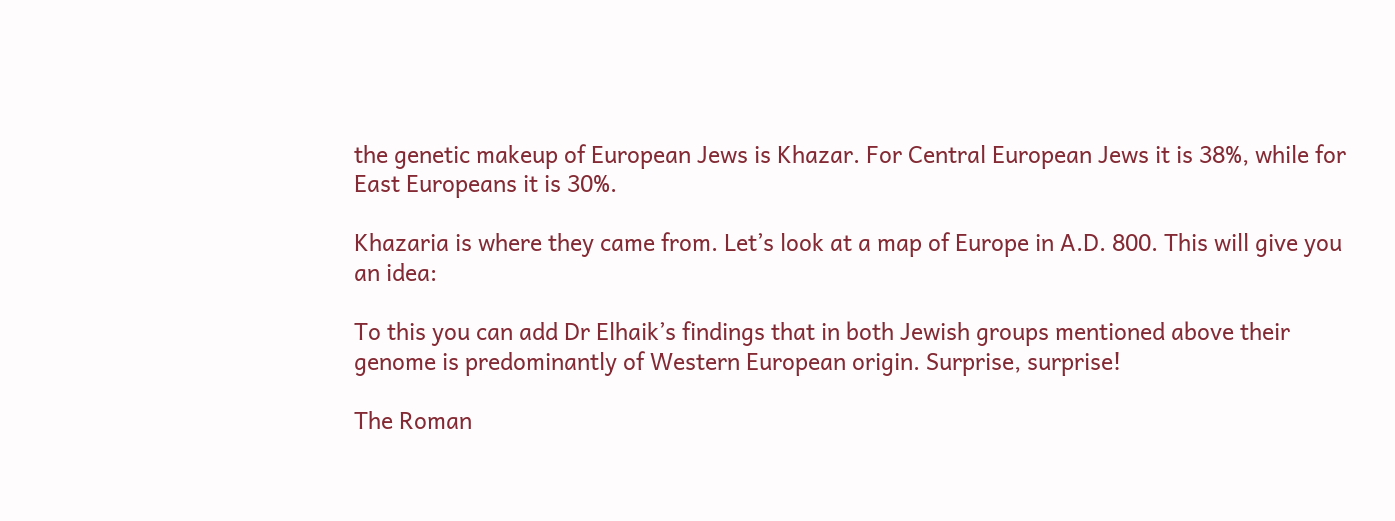the genetic makeup of European Jews is Khazar. For Central European Jews it is 38%, while for East Europeans it is 30%.

Khazaria is where they came from. Let’s look at a map of Europe in A.D. 800. This will give you an idea:

To this you can add Dr Elhaik’s findings that in both Jewish groups mentioned above their genome is predominantly of Western European origin. Surprise, surprise!

The Roman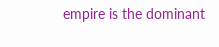empire is the dominant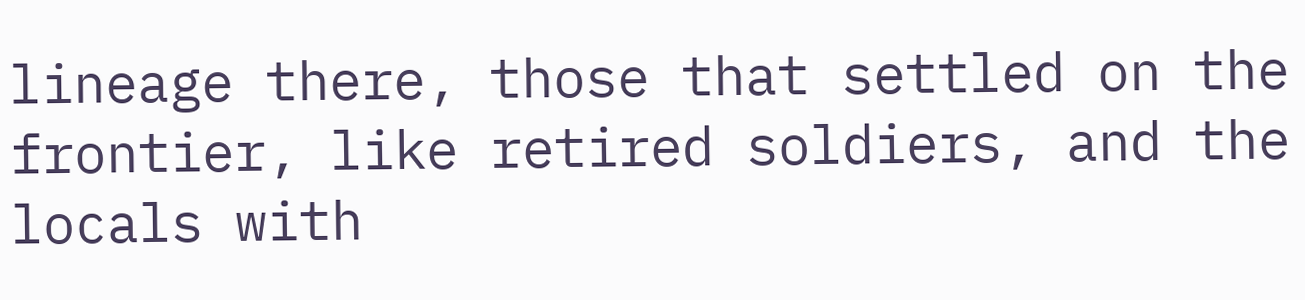lineage there, those that settled on the frontier, like retired soldiers, and the locals with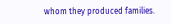whom they produced families.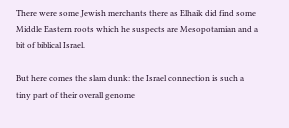There were some Jewish merchants there as Elhaik did find some Middle Eastern roots which he suspects are Mesopotamian and a bit of biblical Israel.

But here comes the slam dunk: the Israel connection is such a tiny part of their overall genome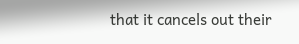that it cancels out their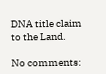DNA title claim to the Land.

No comments: